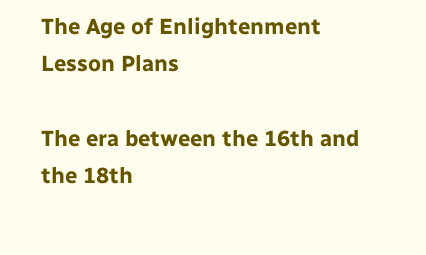The Age of Enlightenment Lesson Plans

The era between the 16th and the 18th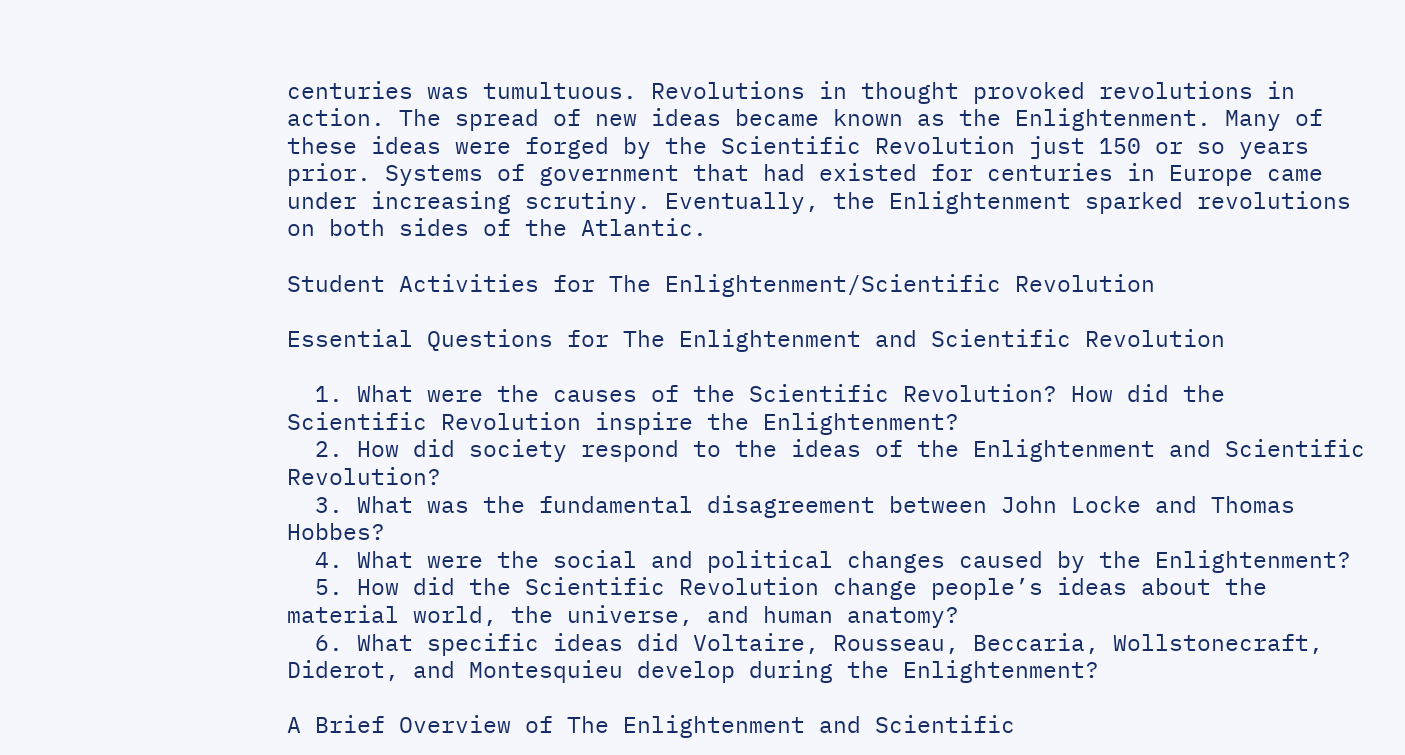centuries was tumultuous. Revolutions in thought provoked revolutions in action. The spread of new ideas became known as the Enlightenment. Many of these ideas were forged by the Scientific Revolution just 150 or so years prior. Systems of government that had existed for centuries in Europe came under increasing scrutiny. Eventually, the Enlightenment sparked revolutions on both sides of the Atlantic.

Student Activities for The Enlightenment/Scientific Revolution

Essential Questions for The Enlightenment and Scientific Revolution

  1. What were the causes of the Scientific Revolution? How did the Scientific Revolution inspire the Enlightenment?
  2. How did society respond to the ideas of the Enlightenment and Scientific Revolution?
  3. What was the fundamental disagreement between John Locke and Thomas Hobbes?
  4. What were the social and political changes caused by the Enlightenment?
  5. How did the Scientific Revolution change people’s ideas about the material world, the universe, and human anatomy?
  6. What specific ideas did Voltaire, Rousseau, Beccaria, Wollstonecraft, Diderot, and Montesquieu develop during the Enlightenment?

A Brief Overview of The Enlightenment and Scientific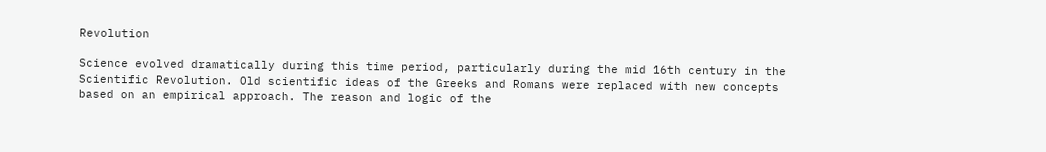Revolution

Science evolved dramatically during this time period, particularly during the mid 16th century in the Scientific Revolution. Old scientific ideas of the Greeks and Romans were replaced with new concepts based on an empirical approach. The reason and logic of the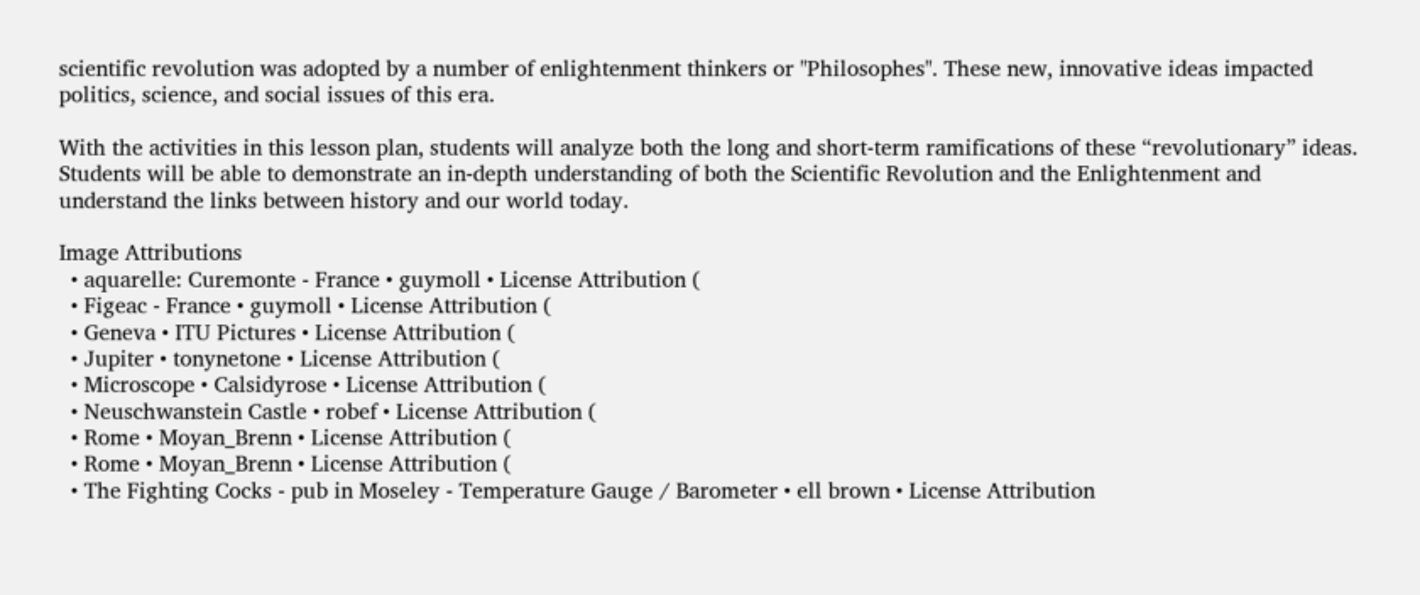scientific revolution was adopted by a number of enlightenment thinkers or "Philosophes". These new, innovative ideas impacted politics, science, and social issues of this era.

With the activities in this lesson plan, students will analyze both the long and short-term ramifications of these “revolutionary” ideas. Students will be able to demonstrate an in-depth understanding of both the Scientific Revolution and the Enlightenment and understand the links between history and our world today.

Image Attributions
  • aquarelle: Curemonte - France • guymoll • License Attribution (
  • Figeac - France • guymoll • License Attribution (
  • Geneva • ITU Pictures • License Attribution (
  • Jupiter • tonynetone • License Attribution (
  • Microscope • Calsidyrose • License Attribution (
  • Neuschwanstein Castle • robef • License Attribution (
  • Rome • Moyan_Brenn • License Attribution (
  • Rome • Moyan_Brenn • License Attribution (
  • The Fighting Cocks - pub in Moseley - Temperature Gauge / Barometer • ell brown • License Attribution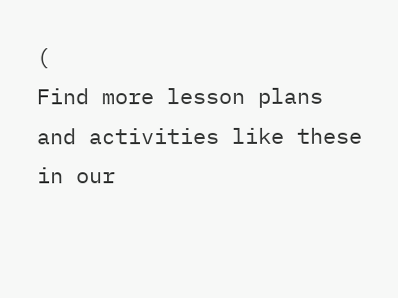(
Find more lesson plans and activities like these in our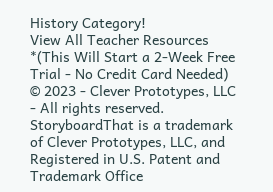History Category!
View All Teacher Resources
*(This Will Start a 2-Week Free Trial - No Credit Card Needed)
© 2023 - Clever Prototypes, LLC - All rights reserved.
StoryboardThat is a trademark of Clever Prototypes, LLC, and Registered in U.S. Patent and Trademark Office